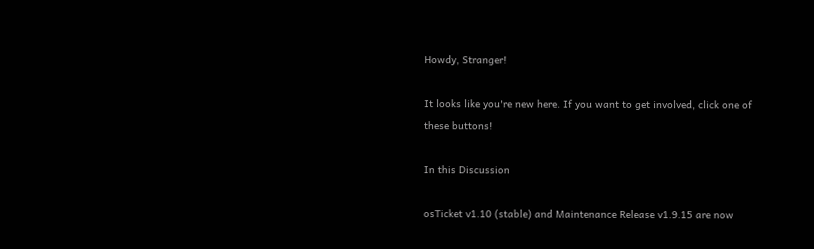Howdy, Stranger!

It looks like you're new here. If you want to get involved, click one of these buttons!

In this Discussion

osTicket v1.10 (stable) and Maintenance Release v1.9.15 are now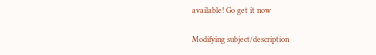available! Go get it now

Modifying subject/description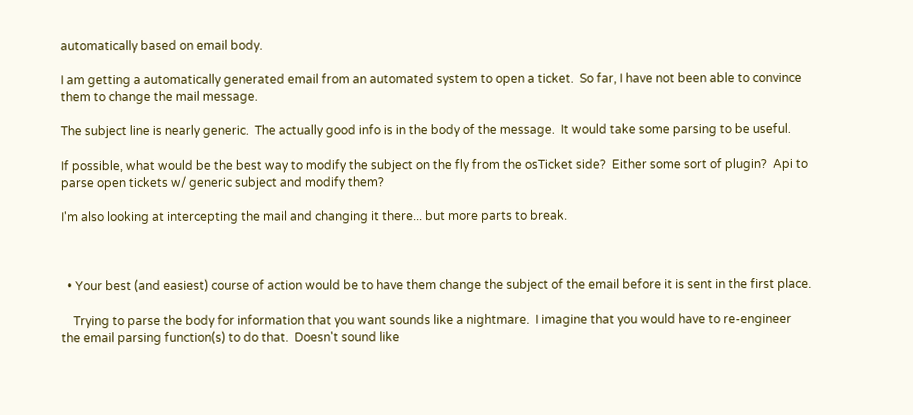automatically based on email body.

I am getting a automatically generated email from an automated system to open a ticket.  So far, I have not been able to convince them to change the mail message.

The subject line is nearly generic.  The actually good info is in the body of the message.  It would take some parsing to be useful.

If possible, what would be the best way to modify the subject on the fly from the osTicket side?  Either some sort of plugin?  Api to parse open tickets w/ generic subject and modify them?

I'm also looking at intercepting the mail and changing it there... but more parts to break.



  • Your best (and easiest) course of action would be to have them change the subject of the email before it is sent in the first place.

    Trying to parse the body for information that you want sounds like a nightmare.  I imagine that you would have to re-engineer the email parsing function(s) to do that.  Doesn't sound like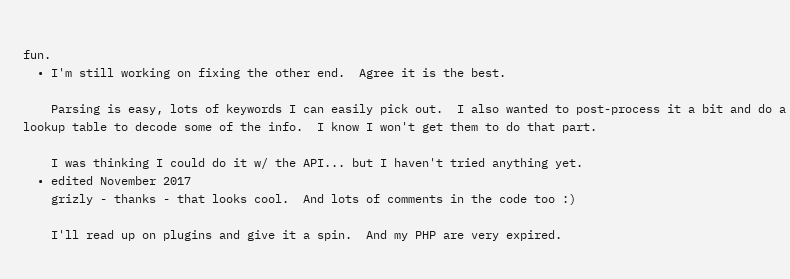fun.
  • I'm still working on fixing the other end.  Agree it is the best.

    Parsing is easy, lots of keywords I can easily pick out.  I also wanted to post-process it a bit and do a lookup table to decode some of the info.  I know I won't get them to do that part.

    I was thinking I could do it w/ the API... but I haven't tried anything yet.
  • edited November 2017
    grizly - thanks - that looks cool.  And lots of comments in the code too :)

    I'll read up on plugins and give it a spin.  And my PHP are very expired.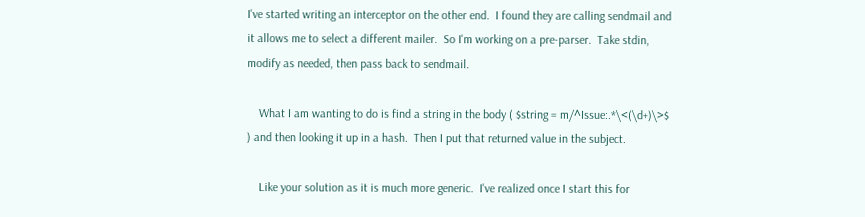I've started writing an interceptor on the other end.  I found they are calling sendmail and it allows me to select a different mailer.  So I'm working on a pre-parser.  Take stdin, modify as needed, then pass back to sendmail.

    What I am wanting to do is find a string in the body ( $string = m/^Issue:.*\<(\d+)\>$ ) and then looking it up in a hash.  Then I put that returned value in the subject.

    Like your solution as it is much more generic.  I've realized once I start this for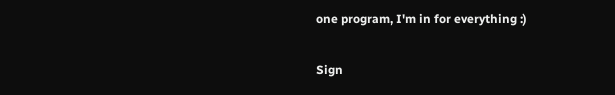one program, I'm in for everything :)

Sign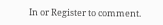In or Register to comment.